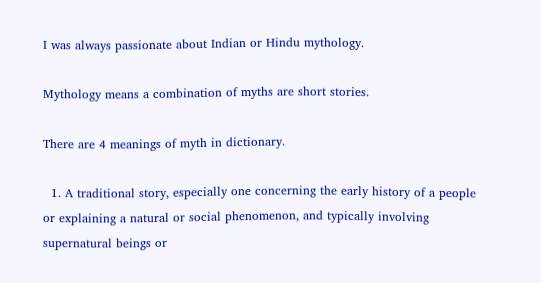I was always passionate about Indian or Hindu mythology.

Mythology means a combination of myths are short stories.

There are 4 meanings of myth in dictionary.

  1. A traditional story, especially one concerning the early history of a people or explaining a natural or social phenomenon, and typically involving supernatural beings or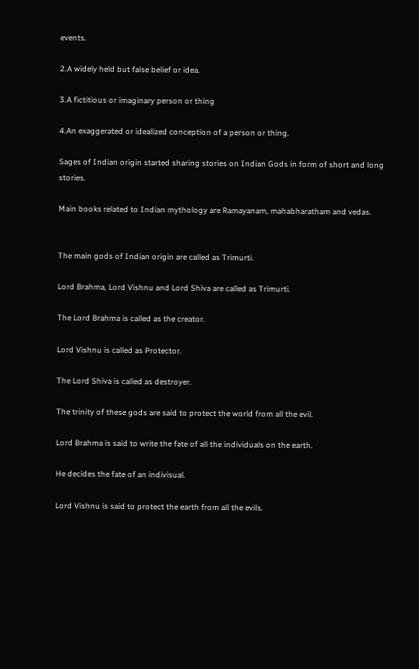events.

2.A widely held but false belief or idea.

3.A fictitious or imaginary person or thing

4.An exaggerated or idealized conception of a person or thing.

Sages of Indian origin started sharing stories on Indian Gods in form of short and long stories.

Main books related to Indian mythology are Ramayanam, mahabharatham and vedas.


The main gods of Indian origin are called as Trimurti.

Lord Brahma, Lord Vishnu and Lord Shiva are called as Trimurti.

The Lord Brahma is called as the creator.

Lord Vishnu is called as Protector.

The Lord Shiva is called as destroyer.

The trinity of these gods are said to protect the world from all the evil.

Lord Brahma is said to write the fate of all the individuals on the earth.

He decides the fate of an indivisual.

Lord Vishnu is said to protect the earth from all the evils.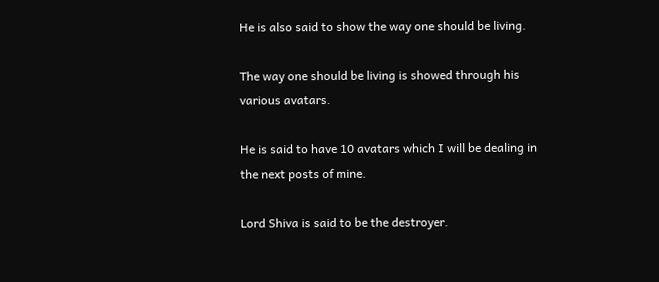He is also said to show the way one should be living.

The way one should be living is showed through his various avatars.

He is said to have 10 avatars which I will be dealing in the next posts of mine.

Lord Shiva is said to be the destroyer.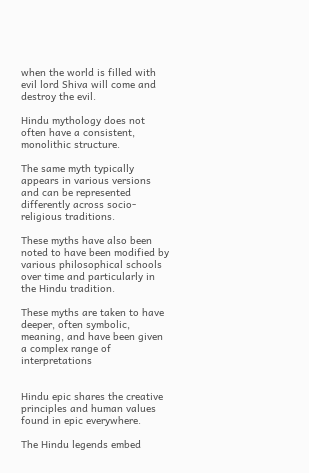when the world is filled with evil lord Shiva will come and destroy the evil.

Hindu mythology does not often have a consistent, monolithic structure.

The same myth typically appears in various versions and can be represented differently across socio-religious traditions.

These myths have also been noted to have been modified by various philosophical schools over time and particularly in the Hindu tradition.

These myths are taken to have deeper, often symbolic, meaning, and have been given a complex range of interpretations


Hindu epic shares the creative principles and human values found in epic everywhere.

The Hindu legends embed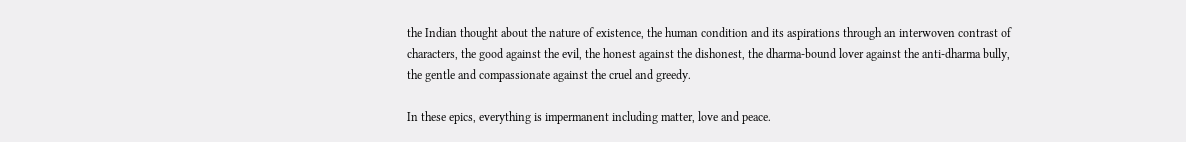the Indian thought about the nature of existence, the human condition and its aspirations through an interwoven contrast of characters, the good against the evil, the honest against the dishonest, the dharma-bound lover against the anti-dharma bully, the gentle and compassionate against the cruel and greedy.

In these epics, everything is impermanent including matter, love and peace.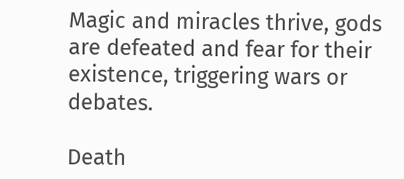Magic and miracles thrive, gods are defeated and fear for their existence, triggering wars or debates.

Death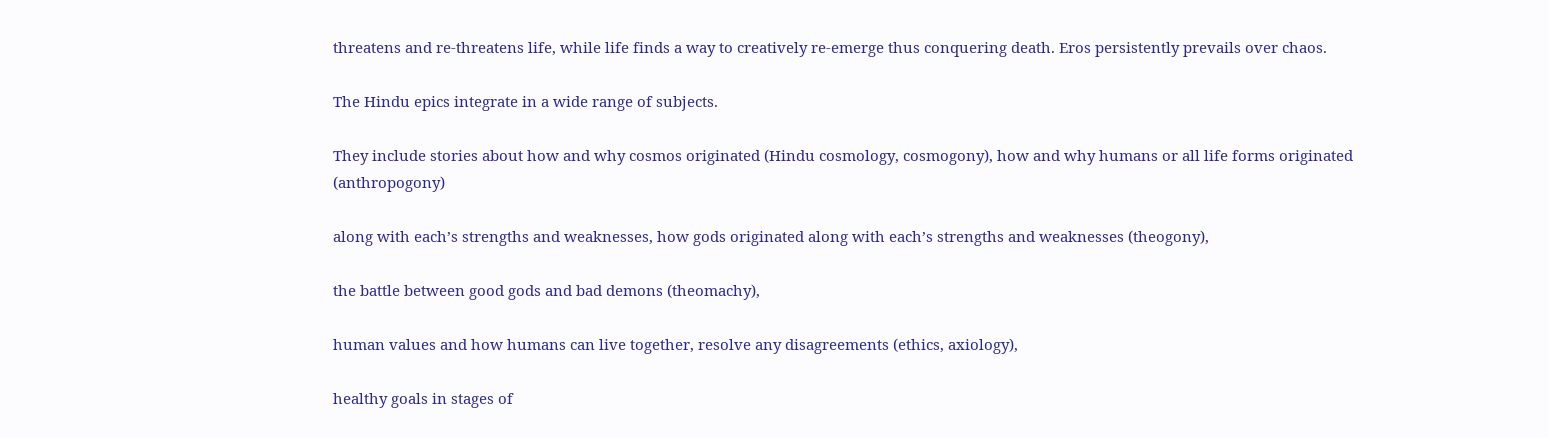threatens and re-threatens life, while life finds a way to creatively re-emerge thus conquering death. Eros persistently prevails over chaos.

The Hindu epics integrate in a wide range of subjects.

They include stories about how and why cosmos originated (Hindu cosmology, cosmogony), how and why humans or all life forms originated (anthropogony)

along with each’s strengths and weaknesses, how gods originated along with each’s strengths and weaknesses (theogony),

the battle between good gods and bad demons (theomachy),

human values and how humans can live together, resolve any disagreements (ethics, axiology),

healthy goals in stages of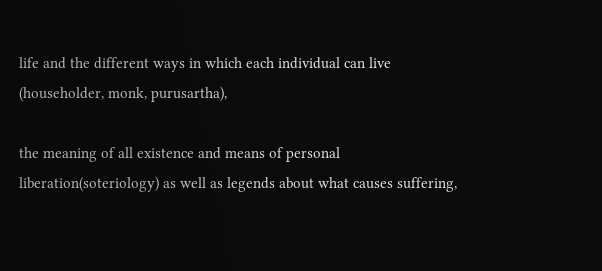life and the different ways in which each individual can live (householder, monk, purusartha),

the meaning of all existence and means of personal liberation(soteriology) as well as legends about what causes suffering,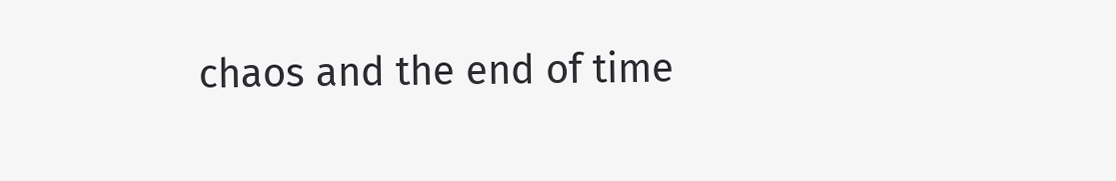chaos and the end of time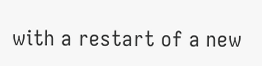with a restart of a new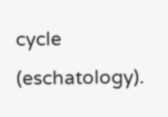cycle (eschatology).